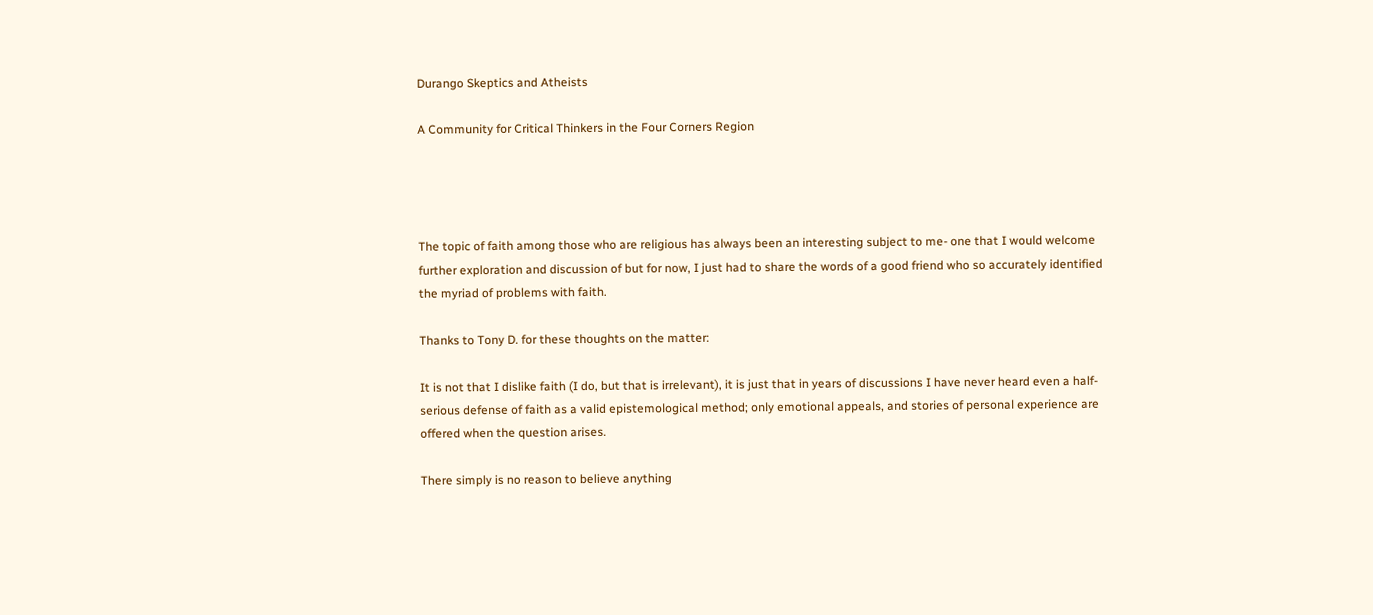Durango Skeptics and Atheists

A Community for Critical Thinkers in the Four Corners Region




The topic of faith among those who are religious has always been an interesting subject to me- one that I would welcome further exploration and discussion of but for now, I just had to share the words of a good friend who so accurately identified the myriad of problems with faith.

Thanks to Tony D. for these thoughts on the matter:

It is not that I dislike faith (I do, but that is irrelevant), it is just that in years of discussions I have never heard even a half-serious defense of faith as a valid epistemological method; only emotional appeals, and stories of personal experience are offered when the question arises.

There simply is no reason to believe anything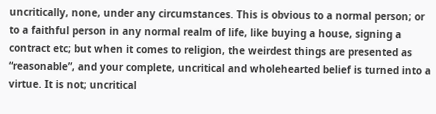uncritically, none, under any circumstances. This is obvious to a normal person; or to a faithful person in any normal realm of life, like buying a house, signing a contract etc; but when it comes to religion, the weirdest things are presented as “reasonable”, and your complete, uncritical and wholehearted belief is turned into a virtue. It is not; uncritical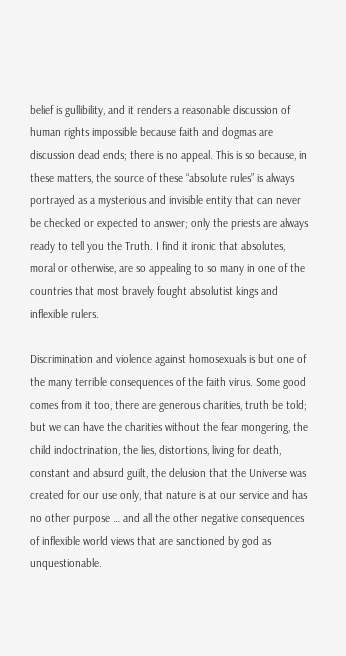belief is gullibility, and it renders a reasonable discussion of human rights impossible because faith and dogmas are discussion dead ends; there is no appeal. This is so because, in these matters, the source of these “absolute rules” is always portrayed as a mysterious and invisible entity that can never be checked or expected to answer; only the priests are always ready to tell you the Truth. I find it ironic that absolutes, moral or otherwise, are so appealing to so many in one of the countries that most bravely fought absolutist kings and inflexible rulers.

Discrimination and violence against homosexuals is but one of the many terrible consequences of the faith virus. Some good comes from it too, there are generous charities, truth be told; but we can have the charities without the fear mongering, the child indoctrination, the lies, distortions, living for death, constant and absurd guilt, the delusion that the Universe was created for our use only, that nature is at our service and has no other purpose … and all the other negative consequences of inflexible world views that are sanctioned by god as unquestionable.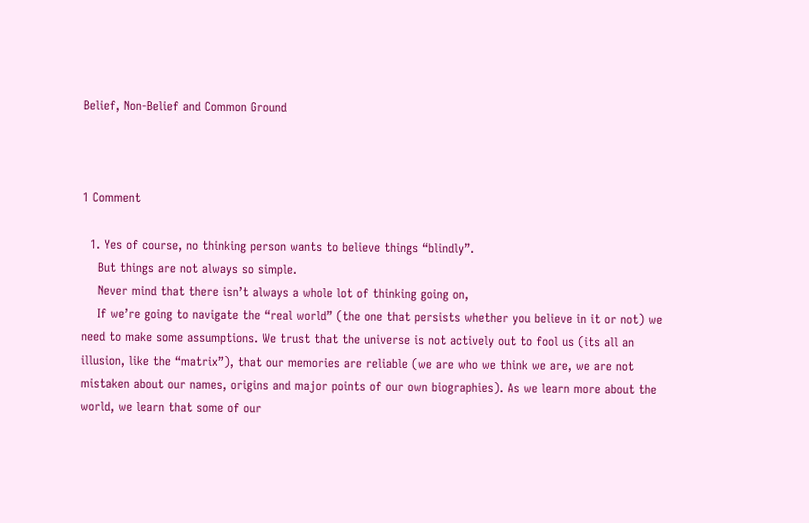Belief, Non-Belief and Common Ground



1 Comment

  1. Yes of course, no thinking person wants to believe things “blindly”.
    But things are not always so simple.
    Never mind that there isn’t always a whole lot of thinking going on,
    If we’re going to navigate the “real world” (the one that persists whether you believe in it or not) we need to make some assumptions. We trust that the universe is not actively out to fool us (its all an illusion, like the “matrix”), that our memories are reliable (we are who we think we are, we are not mistaken about our names, origins and major points of our own biographies). As we learn more about the world, we learn that some of our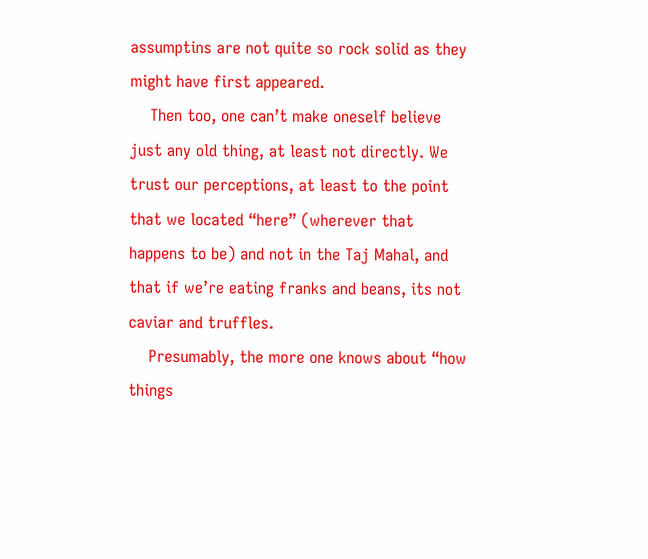assumptins are not quite so rock solid as they might have first appeared.
    Then too, one can’t make oneself believe just any old thing, at least not directly. We trust our perceptions, at least to the point that we located “here” (wherever that happens to be) and not in the Taj Mahal, and that if we’re eating franks and beans, its not caviar and truffles.
    Presumably, the more one knows about “how things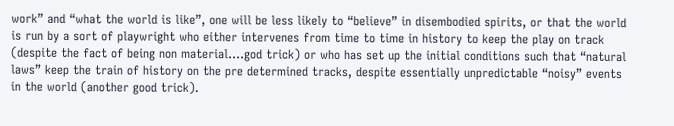work” and “what the world is like”, one will be less likely to “believe” in disembodied spirits, or that the world is run by a sort of playwright who either intervenes from time to time in history to keep the play on track (despite the fact of being non material….god trick) or who has set up the initial conditions such that “natural laws” keep the train of history on the pre determined tracks, despite essentially unpredictable “noisy” events in the world (another good trick).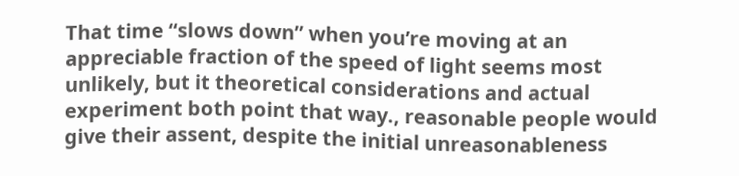That time “slows down” when you’re moving at an appreciable fraction of the speed of light seems most unlikely, but it theoretical considerations and actual experiment both point that way., reasonable people would give their assent, despite the initial unreasonableness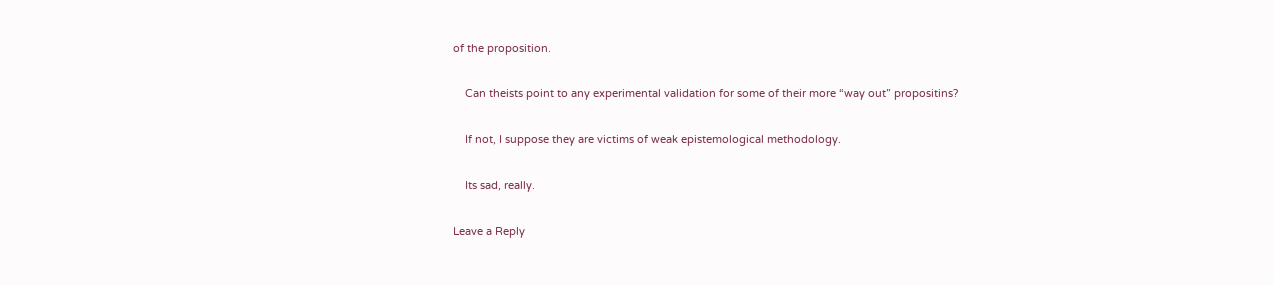of the proposition.

    Can theists point to any experimental validation for some of their more “way out” propositins?

    If not, I suppose they are victims of weak epistemological methodology.

    Its sad, really.

Leave a Reply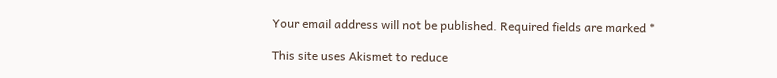Your email address will not be published. Required fields are marked *

This site uses Akismet to reduce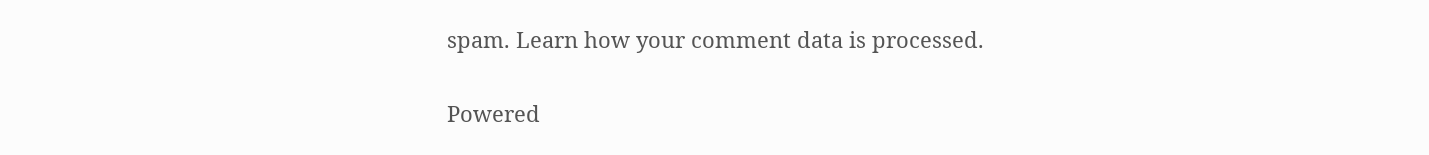spam. Learn how your comment data is processed.

Powered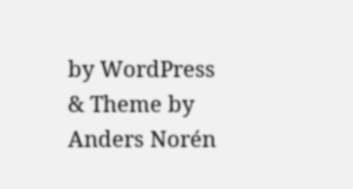by WordPress & Theme by Anders Norén